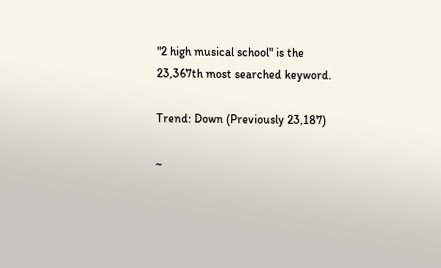"2 high musical school" is the 23,367th most searched keyword.

Trend: Down (Previously 23,187)

~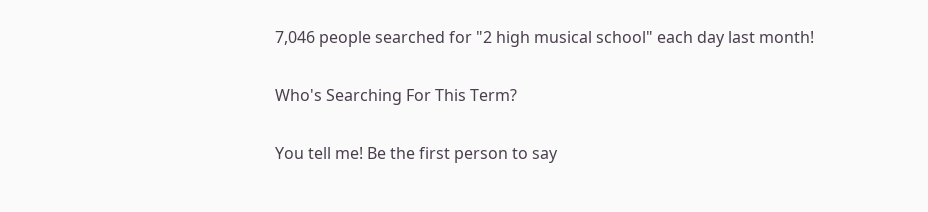7,046 people searched for "2 high musical school" each day last month!

Who's Searching For This Term?

You tell me! Be the first person to say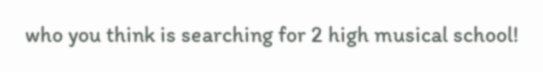who you think is searching for 2 high musical school!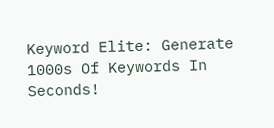Keyword Elite: Generate 1000s Of Keywords In Seconds!